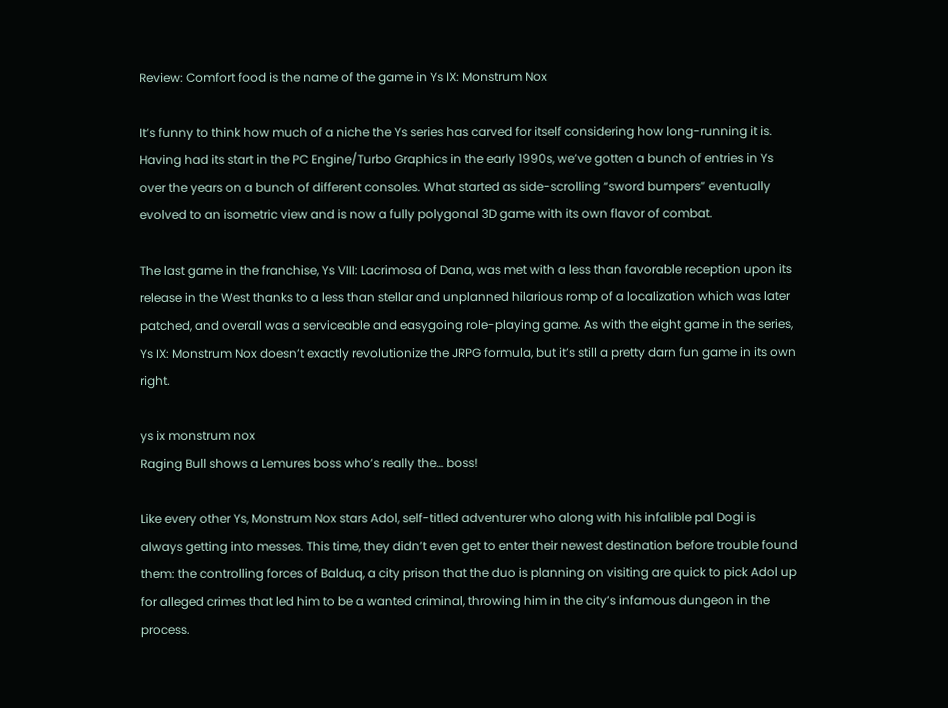Review: Comfort food is the name of the game in Ys IX: Monstrum Nox

It’s funny to think how much of a niche the Ys series has carved for itself considering how long-running it is. Having had its start in the PC Engine/Turbo Graphics in the early 1990s, we’ve gotten a bunch of entries in Ys over the years on a bunch of different consoles. What started as side-scrolling “sword bumpers” eventually evolved to an isometric view and is now a fully polygonal 3D game with its own flavor of combat.

The last game in the franchise, Ys VIII: Lacrimosa of Dana, was met with a less than favorable reception upon its release in the West thanks to a less than stellar and unplanned hilarious romp of a localization which was later patched, and overall was a serviceable and easygoing role-playing game. As with the eight game in the series, Ys IX: Monstrum Nox doesn’t exactly revolutionize the JRPG formula, but it’s still a pretty darn fun game in its own right.

ys ix monstrum nox
Raging Bull shows a Lemures boss who’s really the… boss!

Like every other Ys, Monstrum Nox stars Adol, self-titled adventurer who along with his infalible pal Dogi is always getting into messes. This time, they didn’t even get to enter their newest destination before trouble found them: the controlling forces of Balduq, a city prison that the duo is planning on visiting are quick to pick Adol up for alleged crimes that led him to be a wanted criminal, throwing him in the city’s infamous dungeon in the process.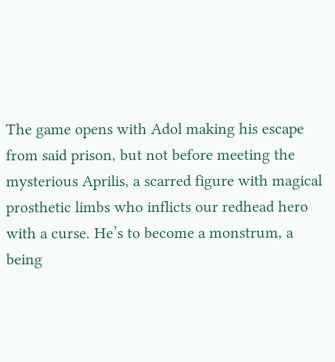The game opens with Adol making his escape from said prison, but not before meeting the mysterious Aprilis, a scarred figure with magical prosthetic limbs who inflicts our redhead hero with a curse. He’s to become a monstrum, a being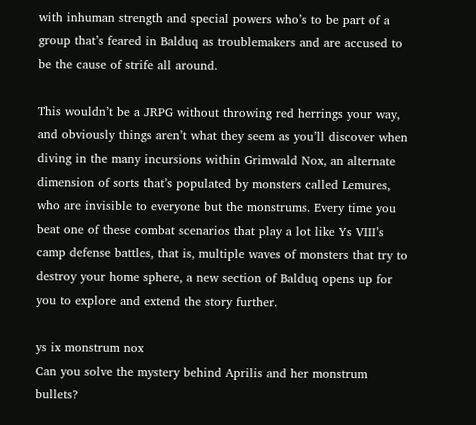with inhuman strength and special powers who’s to be part of a group that’s feared in Balduq as troublemakers and are accused to be the cause of strife all around.

This wouldn’t be a JRPG without throwing red herrings your way, and obviously things aren’t what they seem as you’ll discover when diving in the many incursions within Grimwald Nox, an alternate dimension of sorts that’s populated by monsters called Lemures, who are invisible to everyone but the monstrums. Every time you beat one of these combat scenarios that play a lot like Ys VIII’s camp defense battles, that is, multiple waves of monsters that try to destroy your home sphere, a new section of Balduq opens up for you to explore and extend the story further.

ys ix monstrum nox
Can you solve the mystery behind Aprilis and her monstrum bullets?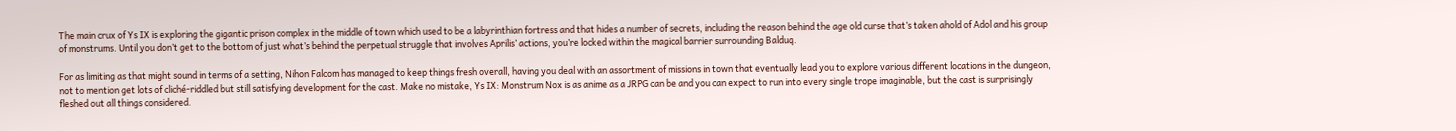The main crux of Ys IX is exploring the gigantic prison complex in the middle of town which used to be a labyrinthian fortress and that hides a number of secrets, including the reason behind the age old curse that’s taken ahold of Adol and his group of monstrums. Until you don’t get to the bottom of just what’s behind the perpetual struggle that involves Aprilis’ actions, you’re locked within the magical barrier surrounding Balduq.

For as limiting as that might sound in terms of a setting, Nihon Falcom has managed to keep things fresh overall, having you deal with an assortment of missions in town that eventually lead you to explore various different locations in the dungeon, not to mention get lots of cliché-riddled but still satisfying development for the cast. Make no mistake, Ys IX: Monstrum Nox is as anime as a JRPG can be and you can expect to run into every single trope imaginable, but the cast is surprisingly fleshed out all things considered.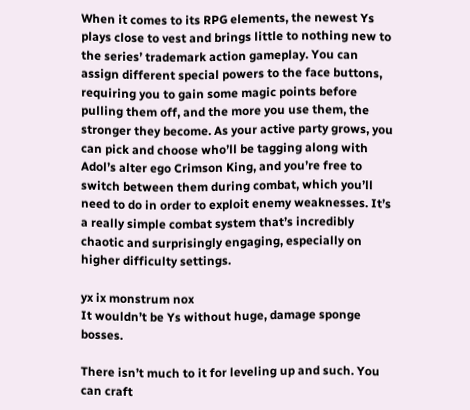When it comes to its RPG elements, the newest Ys plays close to vest and brings little to nothing new to the series’ trademark action gameplay. You can assign different special powers to the face buttons, requiring you to gain some magic points before pulling them off, and the more you use them, the stronger they become. As your active party grows, you can pick and choose who’ll be tagging along with Adol’s alter ego Crimson King, and you’re free to switch between them during combat, which you’ll need to do in order to exploit enemy weaknesses. It’s a really simple combat system that’s incredibly chaotic and surprisingly engaging, especially on higher difficulty settings.

yx ix monstrum nox
It wouldn’t be Ys without huge, damage sponge bosses.

There isn’t much to it for leveling up and such. You can craft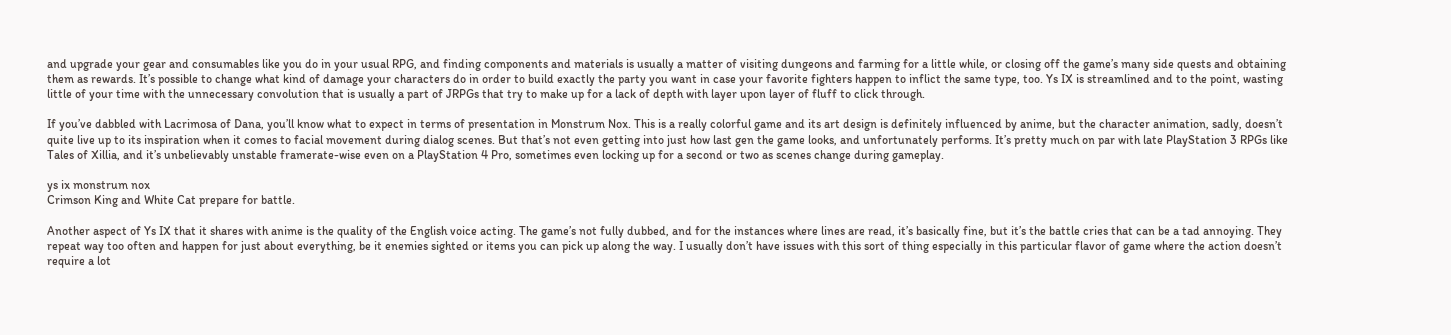and upgrade your gear and consumables like you do in your usual RPG, and finding components and materials is usually a matter of visiting dungeons and farming for a little while, or closing off the game’s many side quests and obtaining them as rewards. It’s possible to change what kind of damage your characters do in order to build exactly the party you want in case your favorite fighters happen to inflict the same type, too. Ys IX is streamlined and to the point, wasting little of your time with the unnecessary convolution that is usually a part of JRPGs that try to make up for a lack of depth with layer upon layer of fluff to click through.

If you’ve dabbled with Lacrimosa of Dana, you’ll know what to expect in terms of presentation in Monstrum Nox. This is a really colorful game and its art design is definitely influenced by anime, but the character animation, sadly, doesn’t quite live up to its inspiration when it comes to facial movement during dialog scenes. But that’s not even getting into just how last gen the game looks, and unfortunately performs. It’s pretty much on par with late PlayStation 3 RPGs like Tales of Xillia, and it’s unbelievably unstable framerate-wise even on a PlayStation 4 Pro, sometimes even locking up for a second or two as scenes change during gameplay.

ys ix monstrum nox
Crimson King and White Cat prepare for battle.

Another aspect of Ys IX that it shares with anime is the quality of the English voice acting. The game’s not fully dubbed, and for the instances where lines are read, it’s basically fine, but it’s the battle cries that can be a tad annoying. They repeat way too often and happen for just about everything, be it enemies sighted or items you can pick up along the way. I usually don’t have issues with this sort of thing especially in this particular flavor of game where the action doesn’t require a lot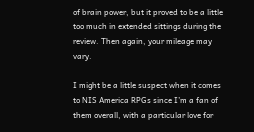of brain power, but it proved to be a little too much in extended sittings during the review. Then again, your mileage may vary.

I might be a little suspect when it comes to NIS America RPGs since I’m a fan of them overall, with a particular love for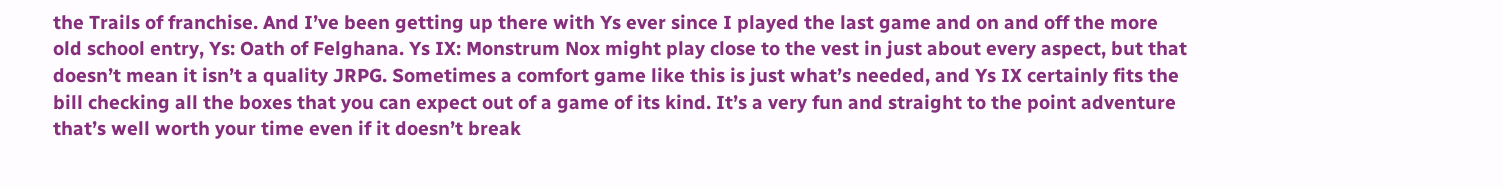the Trails of franchise. And I’ve been getting up there with Ys ever since I played the last game and on and off the more old school entry, Ys: Oath of Felghana. Ys IX: Monstrum Nox might play close to the vest in just about every aspect, but that doesn’t mean it isn’t a quality JRPG. Sometimes a comfort game like this is just what’s needed, and Ys IX certainly fits the bill checking all the boxes that you can expect out of a game of its kind. It’s a very fun and straight to the point adventure that’s well worth your time even if it doesn’t break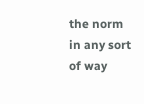the norm in any sort of way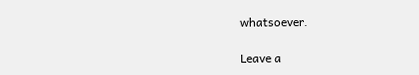whatsoever.

Leave a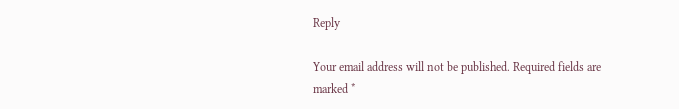Reply

Your email address will not be published. Required fields are marked *